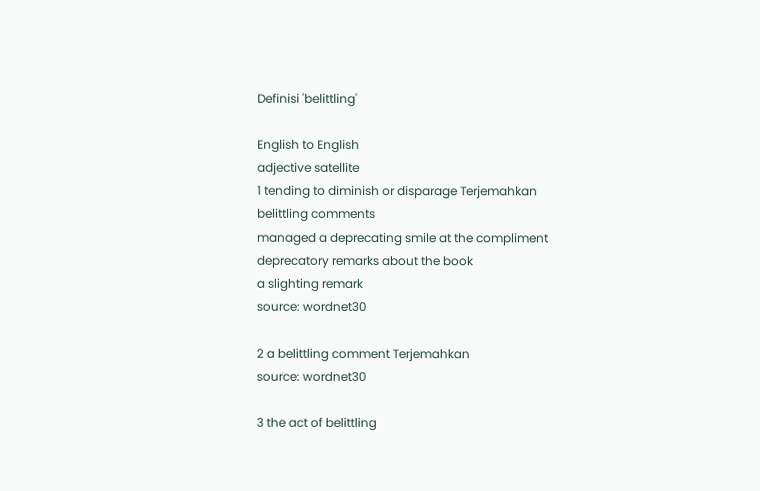Definisi 'belittling'

English to English
adjective satellite
1 tending to diminish or disparage Terjemahkan
belittling comments
managed a deprecating smile at the compliment
deprecatory remarks about the book
a slighting remark
source: wordnet30

2 a belittling comment Terjemahkan
source: wordnet30

3 the act of belittling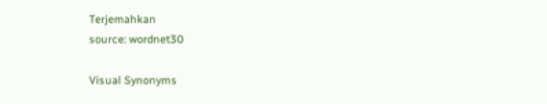Terjemahkan
source: wordnet30

Visual Synonyms